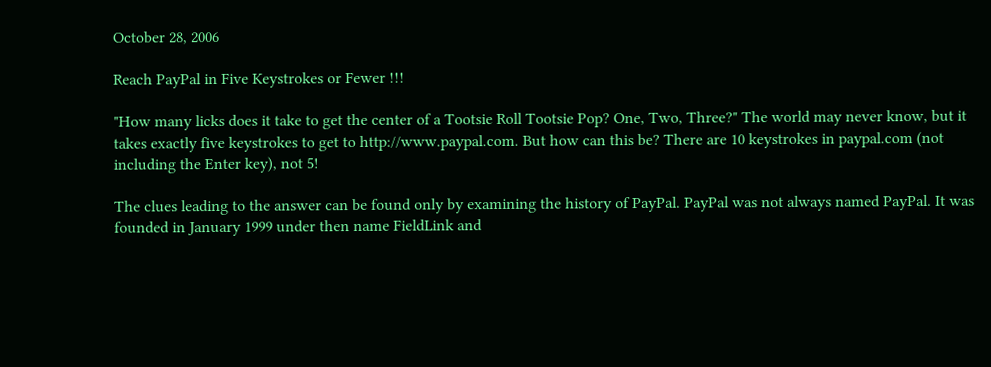October 28, 2006

Reach PayPal in Five Keystrokes or Fewer !!!

"How many licks does it take to get the center of a Tootsie Roll Tootsie Pop? One, Two, Three?" The world may never know, but it takes exactly five keystrokes to get to http://www.paypal.com. But how can this be? There are 10 keystrokes in paypal.com (not including the Enter key), not 5!

The clues leading to the answer can be found only by examining the history of PayPal. PayPal was not always named PayPal. It was founded in January 1999 under then name FieldLink and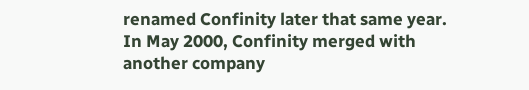renamed Confinity later that same year. In May 2000, Confinity merged with another company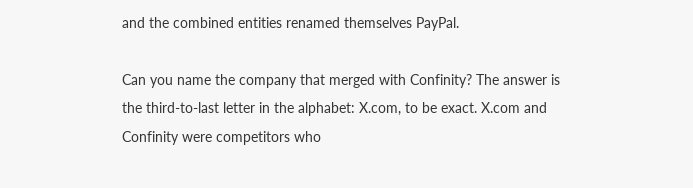and the combined entities renamed themselves PayPal.

Can you name the company that merged with Confinity? The answer is the third-to-last letter in the alphabet: X.com, to be exact. X.com and Confinity were competitors who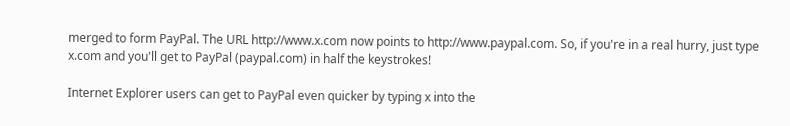merged to form PayPal. The URL http://www.x.com now points to http://www.paypal.com. So, if you're in a real hurry, just type x.com and you'll get to PayPal (paypal.com) in half the keystrokes!

Internet Explorer users can get to PayPal even quicker by typing x into the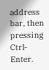address bar, then pressing Ctrl-Enter.